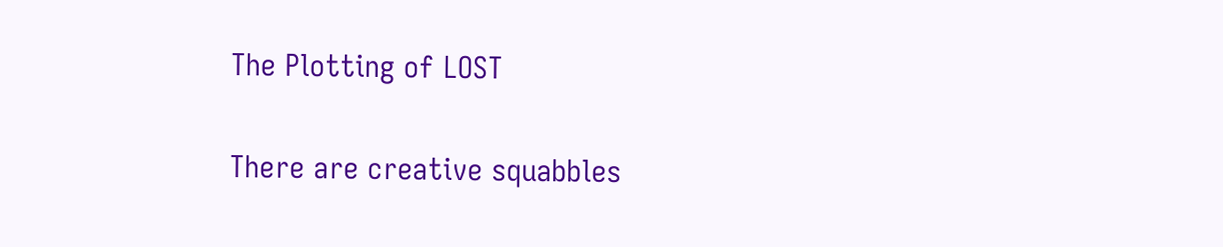The Plotting of LOST

There are creative squabbles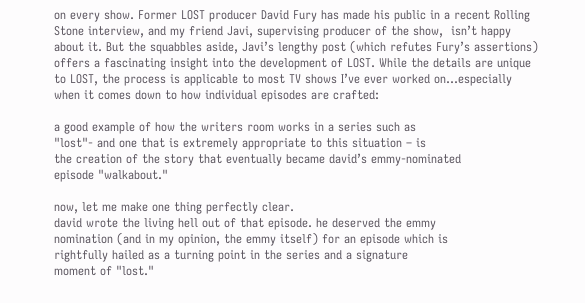on every show. Former LOST producer David Fury has made his public in a recent Rolling Stone interview, and my friend Javi, supervising producer of the show,  isn’t happy about it. But the squabbles aside, Javi’s lengthy post (which refutes Fury’s assertions) offers a fascinating insight into the development of LOST. While the details are unique to LOST, the process is applicable to most TV shows I’ve ever worked on…especially when it comes down to how individual episodes are crafted:

a good example of how the writers room works in a series such as
"lost"- and one that is extremely appropriate to this situation – is
the creation of the story that eventually became david’s emmy-nominated
episode "walkabout."

now, let me make one thing perfectly clear.
david wrote the living hell out of that episode. he deserved the emmy
nomination (and in my opinion, the emmy itself) for an episode which is
rightfully hailed as a turning point in the series and a signature
moment of "lost."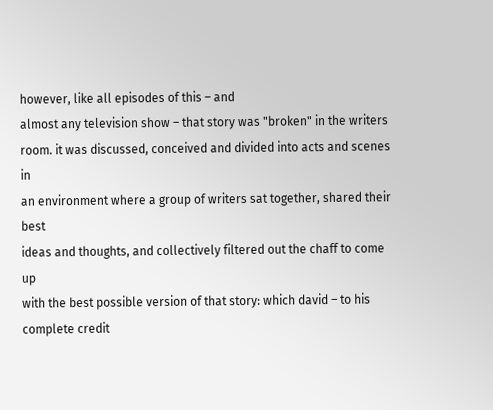however, like all episodes of this – and
almost any television show – that story was "broken" in the writers
room. it was discussed, conceived and divided into acts and scenes in
an environment where a group of writers sat together, shared their best
ideas and thoughts, and collectively filtered out the chaff to come up
with the best possible version of that story: which david – to his
complete credit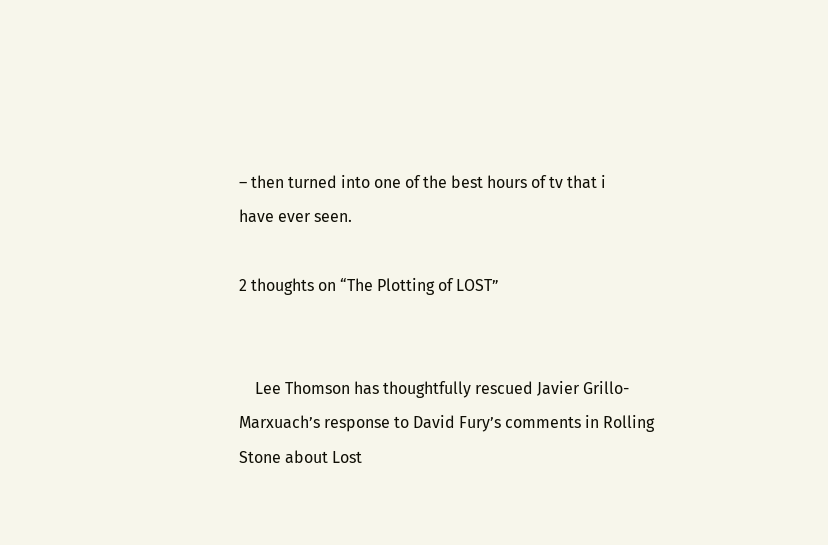– then turned into one of the best hours of tv that i
have ever seen.

2 thoughts on “The Plotting of LOST”


    Lee Thomson has thoughtfully rescued Javier Grillo-Marxuach’s response to David Fury’s comments in Rolling Stone about Lost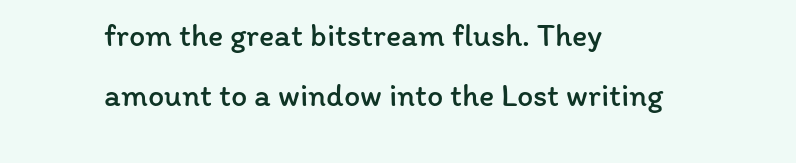from the great bitstream flush. They amount to a window into the Lost writing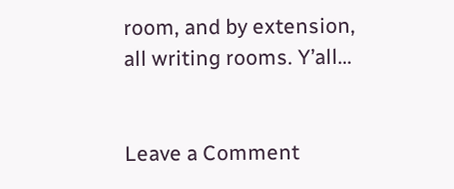room, and by extension, all writing rooms. Y’all…


Leave a Comment